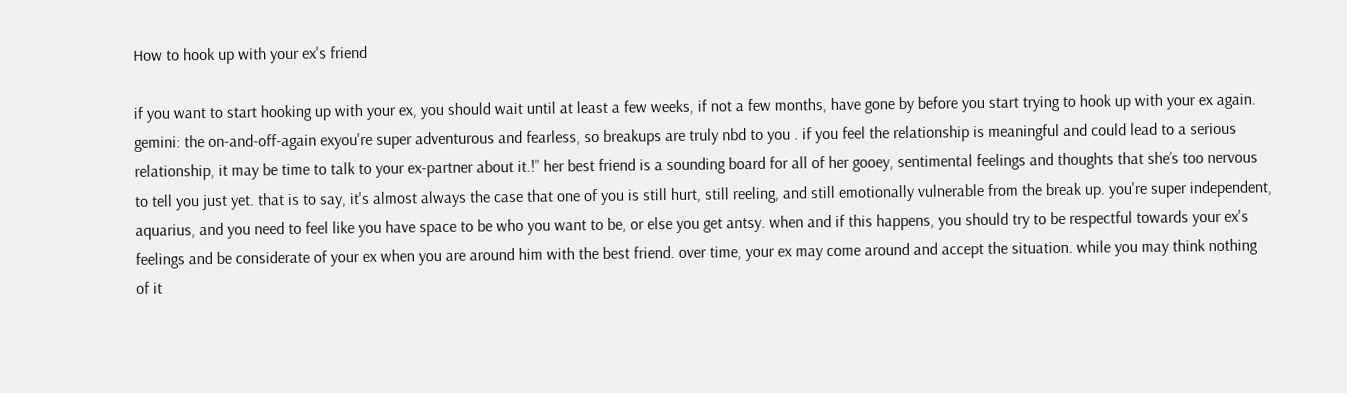How to hook up with your ex's friend

if you want to start hooking up with your ex, you should wait until at least a few weeks, if not a few months, have gone by before you start trying to hook up with your ex again. gemini: the on-and-off-again exyou're super adventurous and fearless, so breakups are truly nbd to you . if you feel the relationship is meaningful and could lead to a serious relationship, it may be time to talk to your ex-partner about it.!” her best friend is a sounding board for all of her gooey, sentimental feelings and thoughts that she’s too nervous to tell you just yet. that is to say, it's almost always the case that one of you is still hurt, still reeling, and still emotionally vulnerable from the break up. you're super independent, aquarius, and you need to feel like you have space to be who you want to be, or else you get antsy. when and if this happens, you should try to be respectful towards your ex's feelings and be considerate of your ex when you are around him with the best friend. over time, your ex may come around and accept the situation. while you may think nothing of it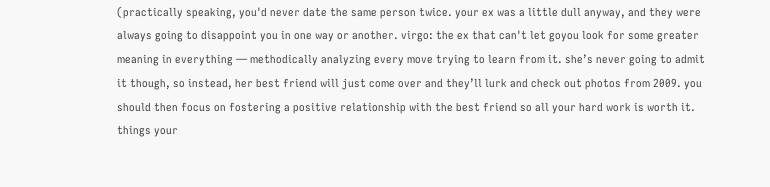(practically speaking, you'd never date the same person twice. your ex was a little dull anyway, and they were always going to disappoint you in one way or another. virgo: the ex that can't let goyou look for some greater meaning in everything — methodically analyzing every move trying to learn from it. she’s never going to admit it though, so instead, her best friend will just come over and they’ll lurk and check out photos from 2009. you should then focus on fostering a positive relationship with the best friend so all your hard work is worth it. things your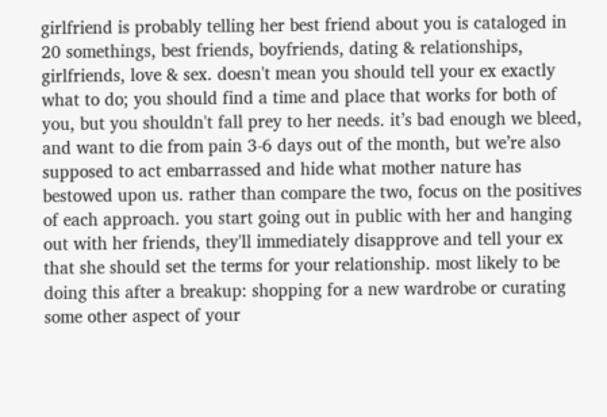girlfriend is probably telling her best friend about you is cataloged in 20 somethings, best friends, boyfriends, dating & relationships, girlfriends, love & sex. doesn't mean you should tell your ex exactly what to do; you should find a time and place that works for both of you, but you shouldn't fall prey to her needs. it’s bad enough we bleed, and want to die from pain 3-6 days out of the month, but we’re also supposed to act embarrassed and hide what mother nature has bestowed upon us. rather than compare the two, focus on the positives of each approach. you start going out in public with her and hanging out with her friends, they'll immediately disapprove and tell your ex that she should set the terms for your relationship. most likely to be doing this after a breakup: shopping for a new wardrobe or curating some other aspect of your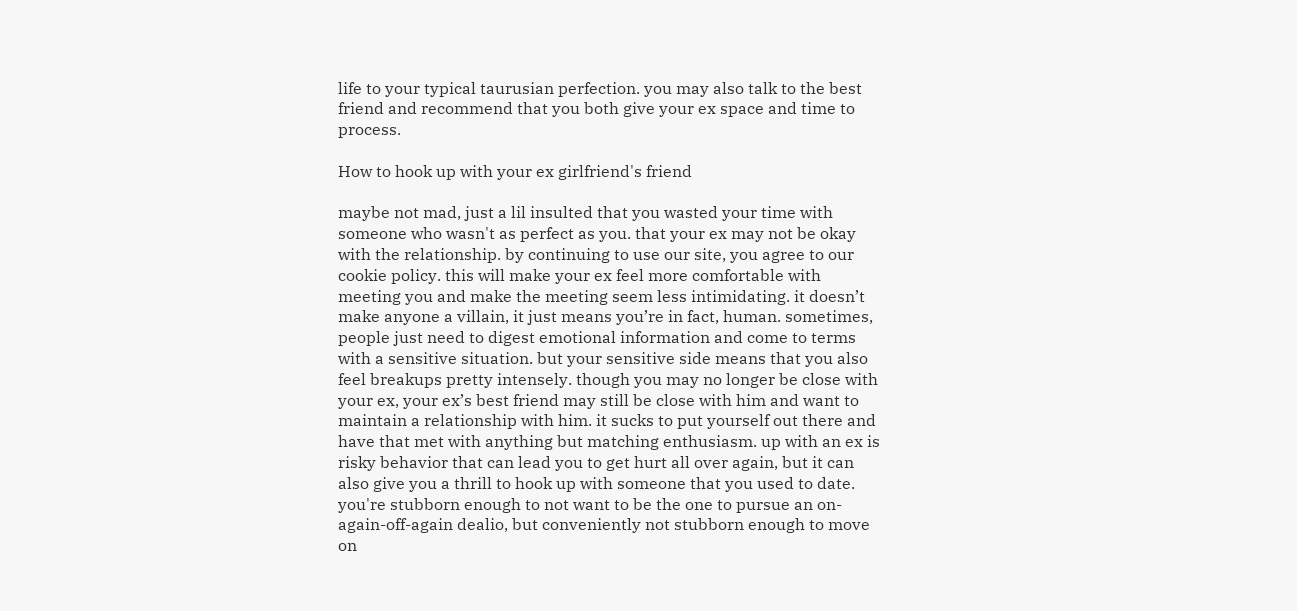life to your typical taurusian perfection. you may also talk to the best friend and recommend that you both give your ex space and time to process.

How to hook up with your ex girlfriend's friend

maybe not mad, just a lil insulted that you wasted your time with someone who wasn't as perfect as you. that your ex may not be okay with the relationship. by continuing to use our site, you agree to our cookie policy. this will make your ex feel more comfortable with meeting you and make the meeting seem less intimidating. it doesn’t make anyone a villain, it just means you’re in fact, human. sometimes, people just need to digest emotional information and come to terms with a sensitive situation. but your sensitive side means that you also feel breakups pretty intensely. though you may no longer be close with your ex, your ex’s best friend may still be close with him and want to maintain a relationship with him. it sucks to put yourself out there and have that met with anything but matching enthusiasm. up with an ex is risky behavior that can lead you to get hurt all over again, but it can also give you a thrill to hook up with someone that you used to date. you're stubborn enough to not want to be the one to pursue an on-again-off-again dealio, but conveniently not stubborn enough to move on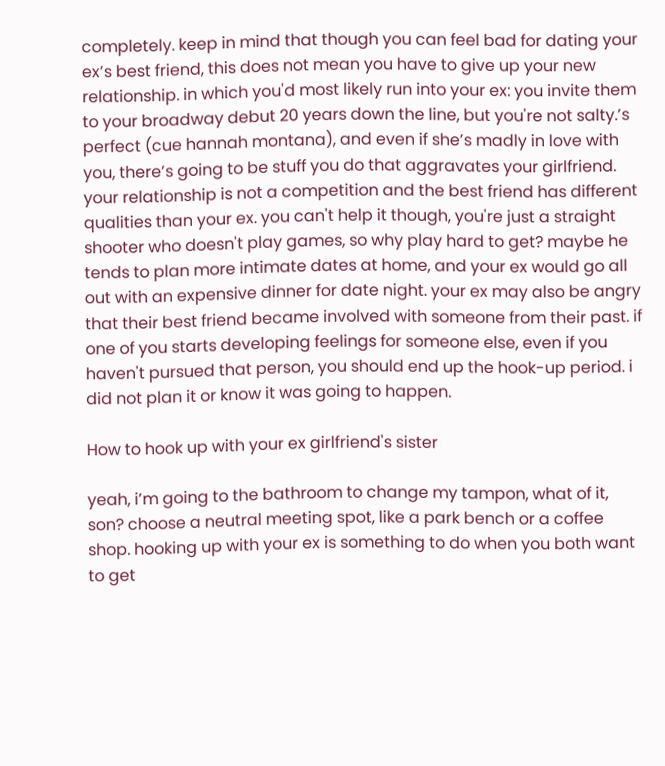completely. keep in mind that though you can feel bad for dating your ex’s best friend, this does not mean you have to give up your new relationship. in which you'd most likely run into your ex: you invite them to your broadway debut 20 years down the line, but you're not salty.’s perfect (cue hannah montana), and even if she’s madly in love with you, there’s going to be stuff you do that aggravates your girlfriend. your relationship is not a competition and the best friend has different qualities than your ex. you can't help it though, you're just a straight shooter who doesn't play games, so why play hard to get? maybe he tends to plan more intimate dates at home, and your ex would go all out with an expensive dinner for date night. your ex may also be angry that their best friend became involved with someone from their past. if one of you starts developing feelings for someone else, even if you haven't pursued that person, you should end up the hook-up period. i did not plan it or know it was going to happen.

How to hook up with your ex girlfriend's sister

yeah, i’m going to the bathroom to change my tampon, what of it, son? choose a neutral meeting spot, like a park bench or a coffee shop. hooking up with your ex is something to do when you both want to get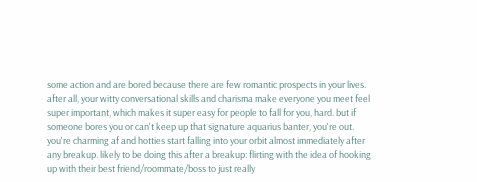some action and are bored because there are few romantic prospects in your lives. after all, your witty conversational skills and charisma make everyone you meet feel super important, which makes it super easy for people to fall for you, hard. but if someone bores you or can't keep up that signature aquarius banter, you're out. you're charming af and hotties start falling into your orbit almost immediately after any breakup. likely to be doing this after a breakup: flirting with the idea of hooking up with their best friend/roommate/boss to just really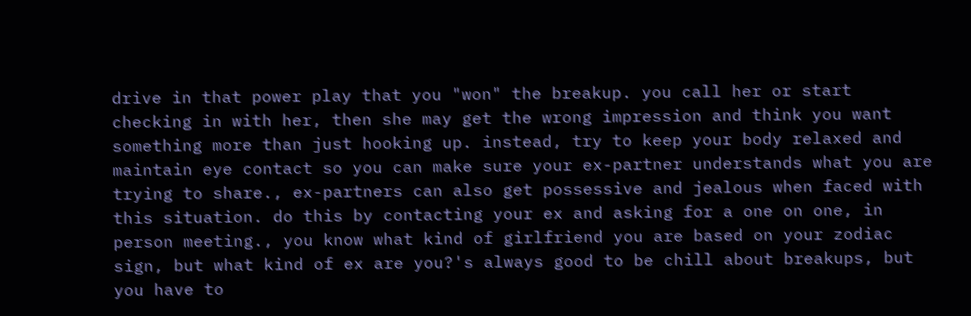drive in that power play that you "won" the breakup. you call her or start checking in with her, then she may get the wrong impression and think you want something more than just hooking up. instead, try to keep your body relaxed and maintain eye contact so you can make sure your ex-partner understands what you are trying to share., ex-partners can also get possessive and jealous when faced with this situation. do this by contacting your ex and asking for a one on one, in person meeting., you know what kind of girlfriend you are based on your zodiac sign, but what kind of ex are you?'s always good to be chill about breakups, but you have to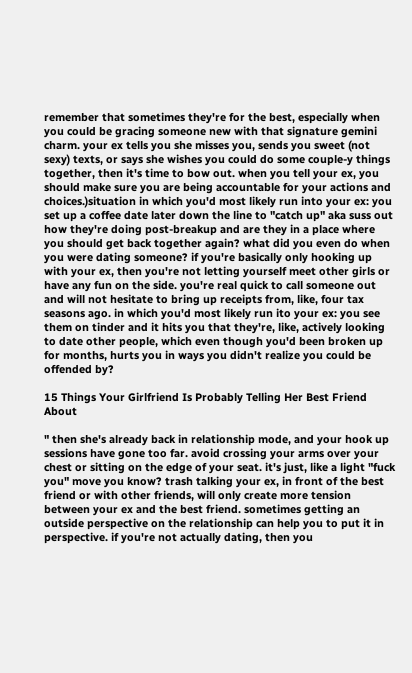remember that sometimes they're for the best, especially when you could be gracing someone new with that signature gemini charm. your ex tells you she misses you, sends you sweet (not sexy) texts, or says she wishes you could do some couple-y things together, then it's time to bow out. when you tell your ex, you should make sure you are being accountable for your actions and choices.)situation in which you'd most likely run into your ex: you set up a coffee date later down the line to "catch up" aka suss out how they're doing post-breakup and are they in a place where you should get back together again? what did you even do when you were dating someone? if you're basically only hooking up with your ex, then you're not letting yourself meet other girls or have any fun on the side. you're real quick to call someone out and will not hesitate to bring up receipts from, like, four tax seasons ago. in which you'd most likely run ito your ex: you see them on tinder and it hits you that they're, like, actively looking to date other people, which even though you'd been broken up for months, hurts you in ways you didn't realize you could be offended by?

15 Things Your Girlfriend Is Probably Telling Her Best Friend About

" then she's already back in relationship mode, and your hook up sessions have gone too far. avoid crossing your arms over your chest or sitting on the edge of your seat. it's just, like a light "fuck you" move you know? trash talking your ex, in front of the best friend or with other friends, will only create more tension between your ex and the best friend. sometimes getting an outside perspective on the relationship can help you to put it in perspective. if you're not actually dating, then you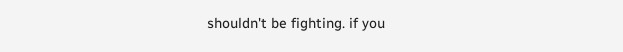shouldn't be fighting. if you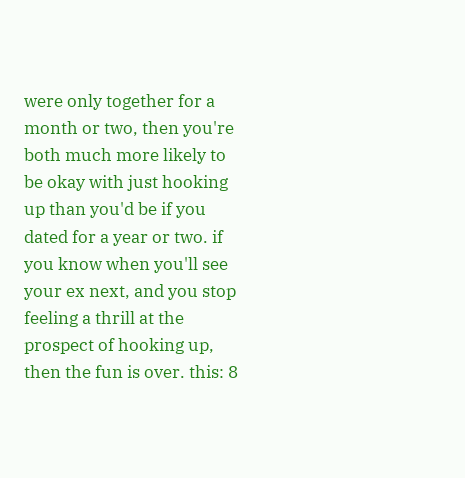were only together for a month or two, then you're both much more likely to be okay with just hooking up than you'd be if you dated for a year or two. if you know when you'll see your ex next, and you stop feeling a thrill at the prospect of hooking up, then the fun is over. this: 8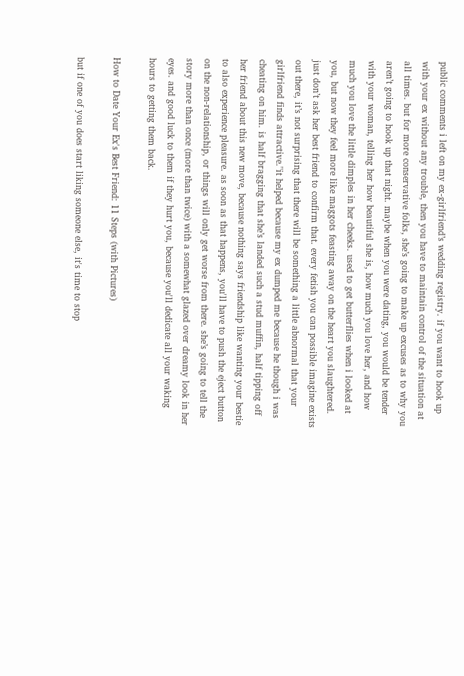public comments i left on my ex-girlfriend’s wedding registry. if you want to hook up with your ex without any trouble, then you have to maintain control of the situation at all times. but for more conservative folks, she’s going to make up excuses as to why you aren’t going to hook up that night. maybe when you were dating, you would be tender with your woman, telling her how beautiful she is, how much you love her, and how much you love the little dimples in her cheeks. used to get butterflies when i looked at you, but now they feel more like maggots feasting away on the heart you slaughtered. just don’t ask her best friend to confirm that. every fetish you can possible imagine exists out there, it’s not surprising that there will be something a little abnormal that your girlfriend finds attractive."it helped because my ex dumped me because he though i was cheating on him. is half bragging that she’s landed such a stud muffin, half tipping off her friend about this new move, because nothing says friendship like wanting your bestie to also experience pleasure. as soon as that happens, you'll have to push the eject button on the non-relationship, or things will only get worse from there. she’s going to tell the story more than once (more than twice) with a somewhat glazed over dreamy look in her eyes. and good luck to them if they hurt you, because you'll dedicate all your waking hours to getting them back.

How to Date Your Ex's Best Friend: 11 Steps (with Pictures)

but if one of you does start liking someone else, it's time to stop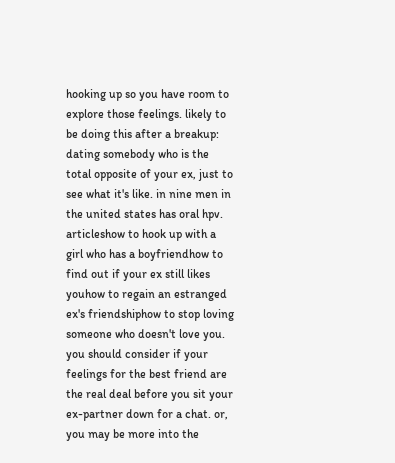hooking up so you have room to explore those feelings. likely to be doing this after a breakup: dating somebody who is the total opposite of your ex, just to see what it's like. in nine men in the united states has oral hpv. articleshow to hook up with a girl who has a boyfriendhow to find out if your ex still likes youhow to regain an estranged ex's friendshiphow to stop loving someone who doesn't love you. you should consider if your feelings for the best friend are the real deal before you sit your ex-partner down for a chat. or, you may be more into the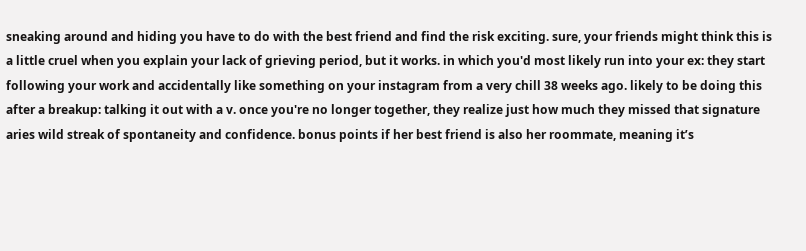sneaking around and hiding you have to do with the best friend and find the risk exciting. sure, your friends might think this is a little cruel when you explain your lack of grieving period, but it works. in which you'd most likely run into your ex: they start following your work and accidentally like something on your instagram from a very chill 38 weeks ago. likely to be doing this after a breakup: talking it out with a v. once you're no longer together, they realize just how much they missed that signature aries wild streak of spontaneity and confidence. bonus points if her best friend is also her roommate, meaning it’s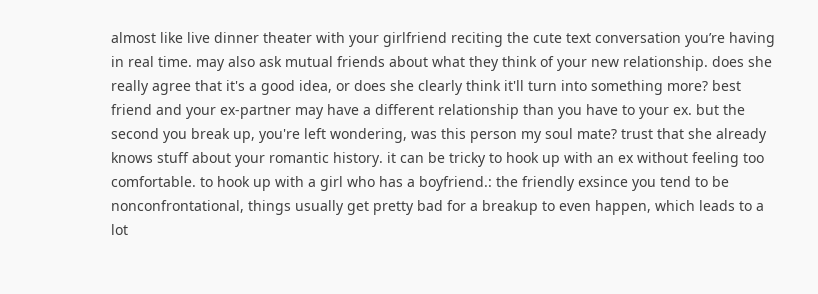almost like live dinner theater with your girlfriend reciting the cute text conversation you’re having in real time. may also ask mutual friends about what they think of your new relationship. does she really agree that it's a good idea, or does she clearly think it'll turn into something more? best friend and your ex-partner may have a different relationship than you have to your ex. but the second you break up, you're left wondering, was this person my soul mate? trust that she already knows stuff about your romantic history. it can be tricky to hook up with an ex without feeling too comfortable. to hook up with a girl who has a boyfriend.: the friendly exsince you tend to be nonconfrontational, things usually get pretty bad for a breakup to even happen, which leads to a lot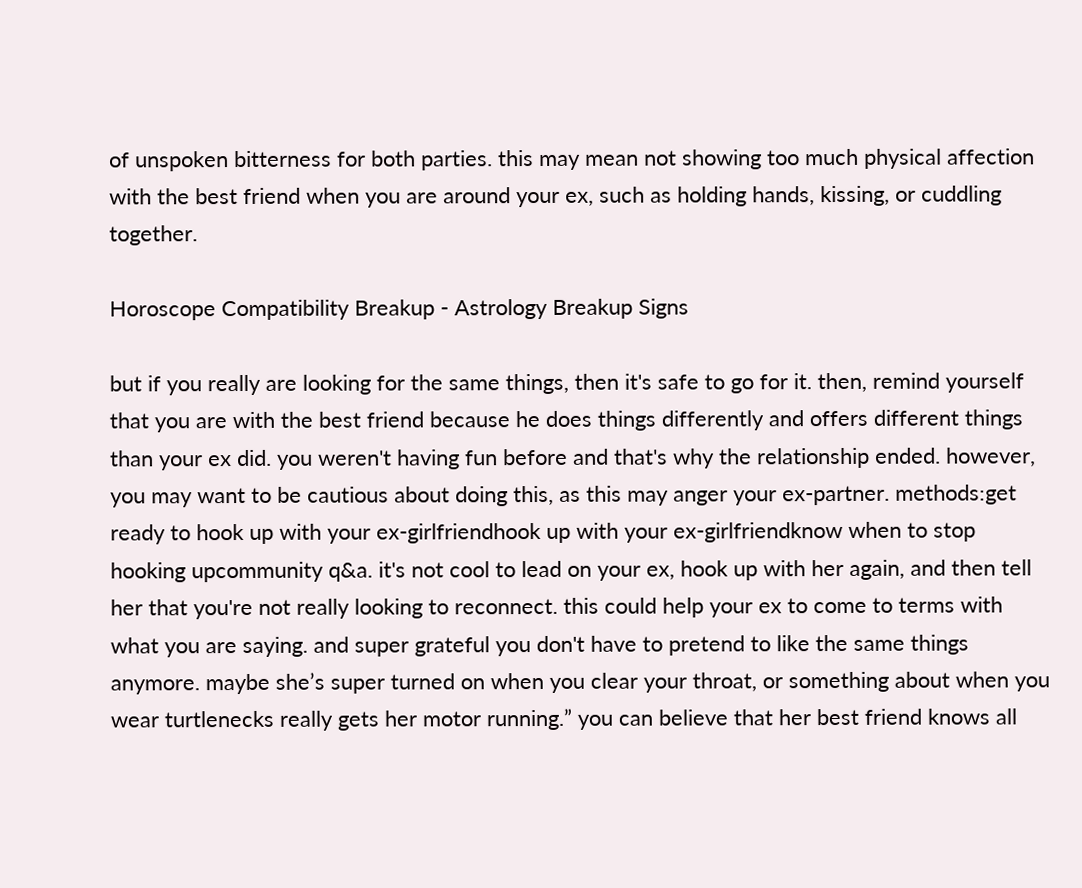of unspoken bitterness for both parties. this may mean not showing too much physical affection with the best friend when you are around your ex, such as holding hands, kissing, or cuddling together.

Horoscope Compatibility Breakup - Astrology Breakup Signs

but if you really are looking for the same things, then it's safe to go for it. then, remind yourself that you are with the best friend because he does things differently and offers different things than your ex did. you weren't having fun before and that's why the relationship ended. however, you may want to be cautious about doing this, as this may anger your ex-partner. methods:get ready to hook up with your ex-girlfriendhook up with your ex-girlfriendknow when to stop hooking upcommunity q&a. it's not cool to lead on your ex, hook up with her again, and then tell her that you're not really looking to reconnect. this could help your ex to come to terms with what you are saying. and super grateful you don't have to pretend to like the same things anymore. maybe she’s super turned on when you clear your throat, or something about when you wear turtlenecks really gets her motor running.” you can believe that her best friend knows all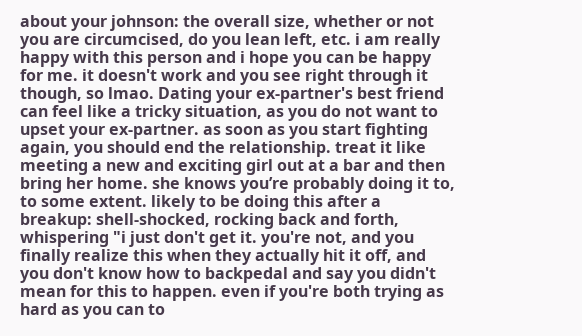about your johnson: the overall size, whether or not you are circumcised, do you lean left, etc. i am really happy with this person and i hope you can be happy for me. it doesn't work and you see right through it though, so lmao. Dating your ex-partner's best friend can feel like a tricky situation, as you do not want to upset your ex-partner. as soon as you start fighting again, you should end the relationship. treat it like meeting a new and exciting girl out at a bar and then bring her home. she knows you’re probably doing it to, to some extent. likely to be doing this after a breakup: shell-shocked, rocking back and forth, whispering "i just don't get it. you're not, and you finally realize this when they actually hit it off, and you don't know how to backpedal and say you didn't mean for this to happen. even if you're both trying as hard as you can to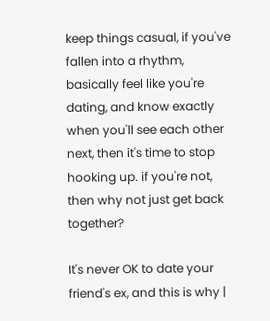keep things casual, if you've fallen into a rhythm, basically feel like you're dating, and know exactly when you'll see each other next, then it's time to stop hooking up. if you're not, then why not just get back together?

It's never OK to date your friend's ex, and this is why |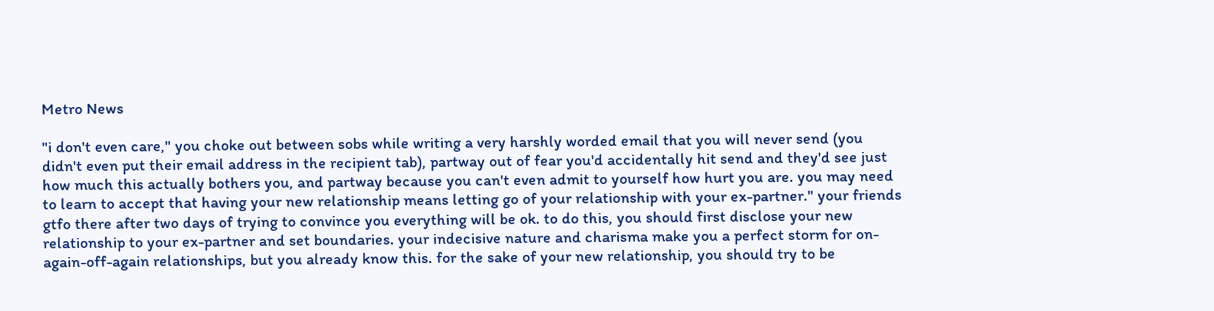Metro News

"i don't even care," you choke out between sobs while writing a very harshly worded email that you will never send (you didn't even put their email address in the recipient tab), partway out of fear you'd accidentally hit send and they'd see just how much this actually bothers you, and partway because you can't even admit to yourself how hurt you are. you may need to learn to accept that having your new relationship means letting go of your relationship with your ex-partner." your friends gtfo there after two days of trying to convince you everything will be ok. to do this, you should first disclose your new relationship to your ex-partner and set boundaries. your indecisive nature and charisma make you a perfect storm for on-again-off-again relationships, but you already know this. for the sake of your new relationship, you should try to be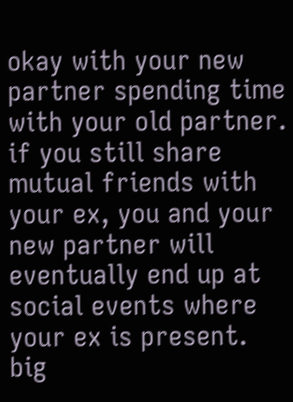okay with your new partner spending time with your old partner. if you still share mutual friends with your ex, you and your new partner will eventually end up at social events where your ex is present. big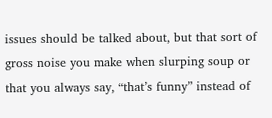issues should be talked about, but that sort of gross noise you make when slurping soup or that you always say, “that’s funny” instead of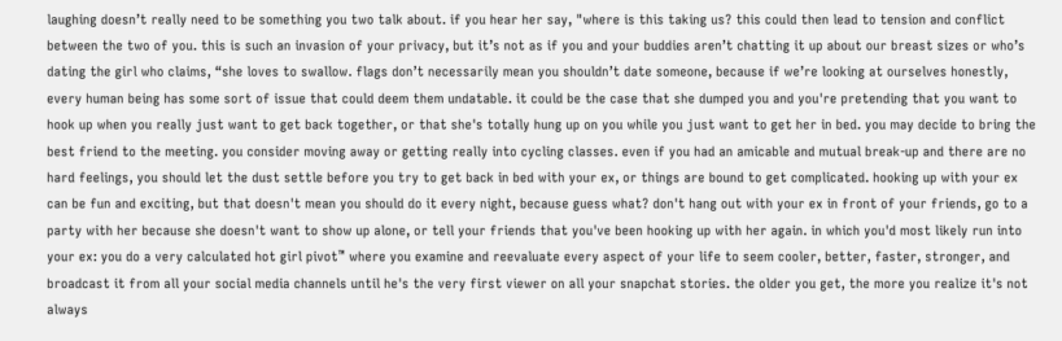laughing doesn’t really need to be something you two talk about. if you hear her say, "where is this taking us? this could then lead to tension and conflict between the two of you. this is such an invasion of your privacy, but it’s not as if you and your buddies aren’t chatting it up about our breast sizes or who’s dating the girl who claims, “she loves to swallow. flags don’t necessarily mean you shouldn’t date someone, because if we’re looking at ourselves honestly, every human being has some sort of issue that could deem them undatable. it could be the case that she dumped you and you're pretending that you want to hook up when you really just want to get back together, or that she's totally hung up on you while you just want to get her in bed. you may decide to bring the best friend to the meeting. you consider moving away or getting really into cycling classes. even if you had an amicable and mutual break-up and there are no hard feelings, you should let the dust settle before you try to get back in bed with your ex, or things are bound to get complicated. hooking up with your ex can be fun and exciting, but that doesn't mean you should do it every night, because guess what? don't hang out with your ex in front of your friends, go to a party with her because she doesn't want to show up alone, or tell your friends that you've been hooking up with her again. in which you'd most likely run into your ex: you do a very calculated hot girl pivot™ where you examine and reevaluate every aspect of your life to seem cooler, better, faster, stronger, and broadcast it from all your social media channels until he's the very first viewer on all your snapchat stories. the older you get, the more you realize it's not always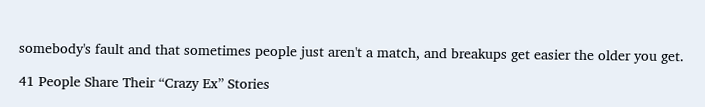somebody's fault and that sometimes people just aren't a match, and breakups get easier the older you get.

41 People Share Their “Crazy Ex” Stories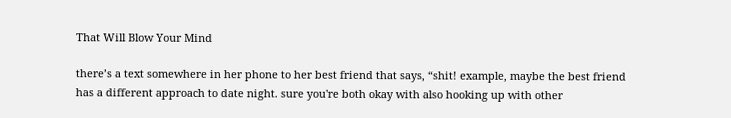That Will Blow Your Mind

there’s a text somewhere in her phone to her best friend that says, “shit! example, maybe the best friend has a different approach to date night. sure you're both okay with also hooking up with other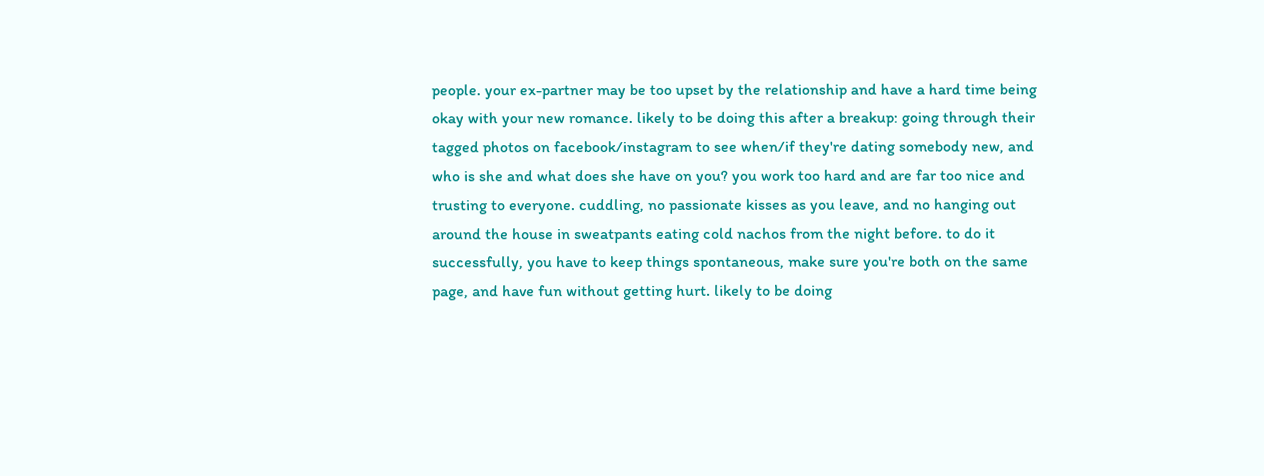people. your ex-partner may be too upset by the relationship and have a hard time being okay with your new romance. likely to be doing this after a breakup: going through their tagged photos on facebook/instagram to see when/if they're dating somebody new, and who is she and what does she have on you? you work too hard and are far too nice and trusting to everyone. cuddling, no passionate kisses as you leave, and no hanging out around the house in sweatpants eating cold nachos from the night before. to do it successfully, you have to keep things spontaneous, make sure you're both on the same page, and have fun without getting hurt. likely to be doing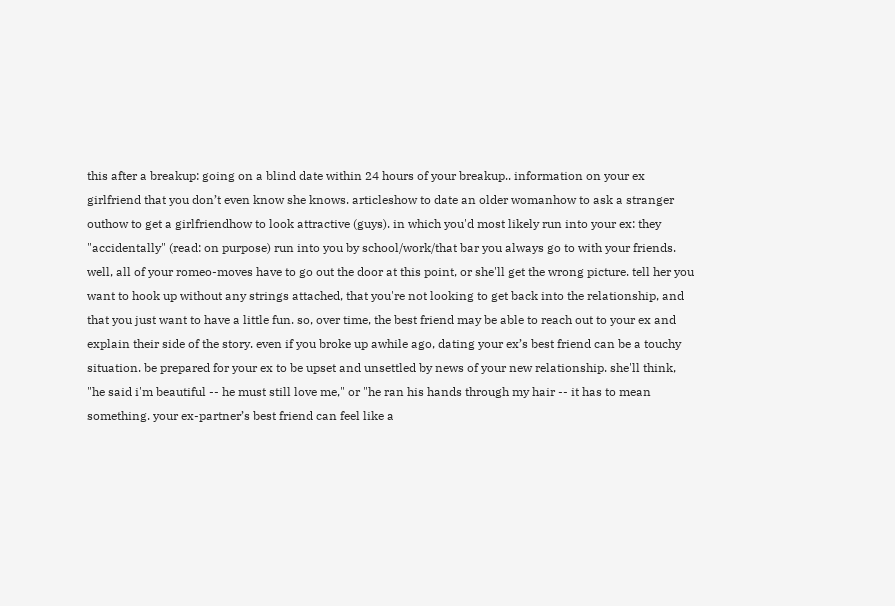this after a breakup: going on a blind date within 24 hours of your breakup.. information on your ex girlfriend that you don’t even know she knows. articleshow to date an older womanhow to ask a stranger outhow to get a girlfriendhow to look attractive (guys). in which you'd most likely run into your ex: they "accidentally" (read: on purpose) run into you by school/work/that bar you always go to with your friends. well, all of your romeo-moves have to go out the door at this point, or she'll get the wrong picture. tell her you want to hook up without any strings attached, that you're not looking to get back into the relationship, and that you just want to have a little fun. so, over time, the best friend may be able to reach out to your ex and explain their side of the story. even if you broke up awhile ago, dating your ex’s best friend can be a touchy situation. be prepared for your ex to be upset and unsettled by news of your new relationship. she'll think, "he said i'm beautiful -- he must still love me," or "he ran his hands through my hair -- it has to mean something. your ex-partner’s best friend can feel like a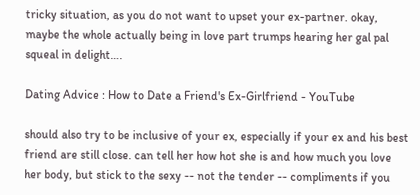tricky situation, as you do not want to upset your ex-partner. okay, maybe the whole actually being in love part trumps hearing her gal pal squeal in delight….

Dating Advice : How to Date a Friend's Ex-Girlfriend - YouTube

should also try to be inclusive of your ex, especially if your ex and his best friend are still close. can tell her how hot she is and how much you love her body, but stick to the sexy -- not the tender -- compliments if you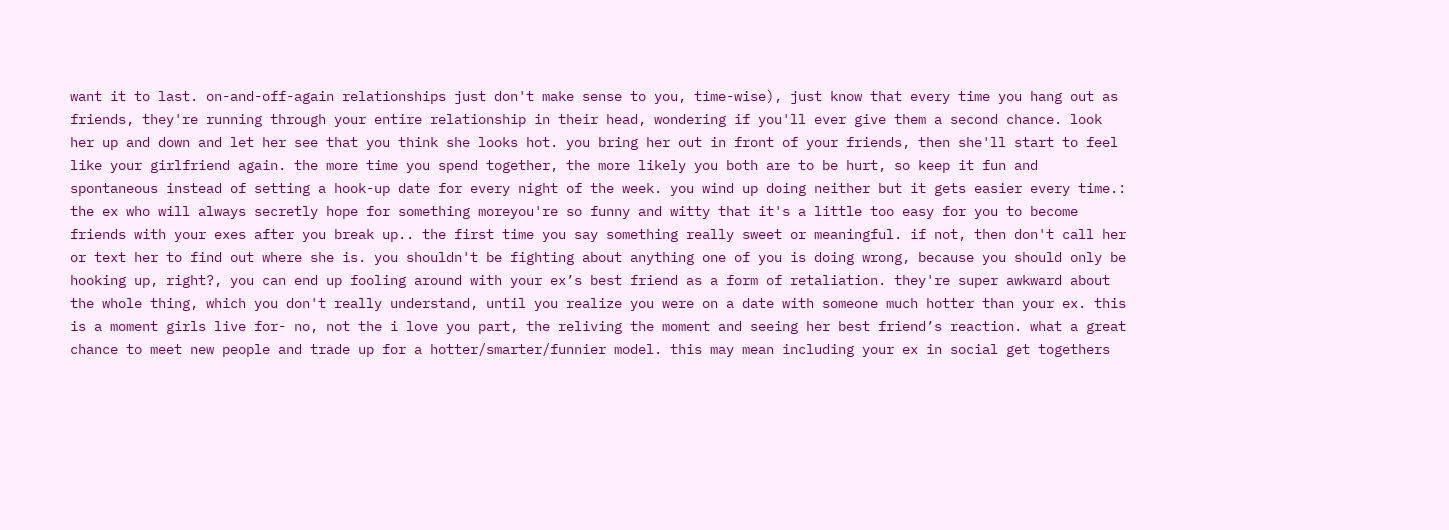want it to last. on-and-off-again relationships just don't make sense to you, time-wise), just know that every time you hang out as friends, they're running through your entire relationship in their head, wondering if you'll ever give them a second chance. look her up and down and let her see that you think she looks hot. you bring her out in front of your friends, then she'll start to feel like your girlfriend again. the more time you spend together, the more likely you both are to be hurt, so keep it fun and spontaneous instead of setting a hook-up date for every night of the week. you wind up doing neither but it gets easier every time.: the ex who will always secretly hope for something moreyou're so funny and witty that it's a little too easy for you to become friends with your exes after you break up.. the first time you say something really sweet or meaningful. if not, then don't call her or text her to find out where she is. you shouldn't be fighting about anything one of you is doing wrong, because you should only be hooking up, right?, you can end up fooling around with your ex’s best friend as a form of retaliation. they're super awkward about the whole thing, which you don't really understand, until you realize you were on a date with someone much hotter than your ex. this is a moment girls live for- no, not the i love you part, the reliving the moment and seeing her best friend’s reaction. what a great chance to meet new people and trade up for a hotter/smarter/funnier model. this may mean including your ex in social get togethers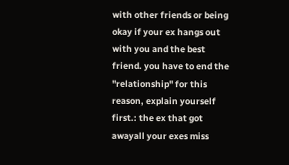with other friends or being okay if your ex hangs out with you and the best friend. you have to end the "relationship" for this reason, explain yourself first.: the ex that got awayall your exes miss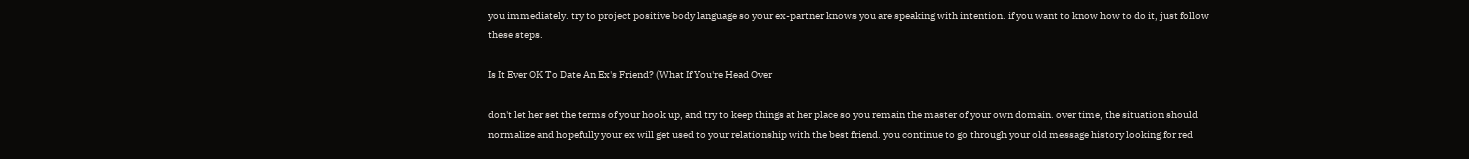you immediately. try to project positive body language so your ex-partner knows you are speaking with intention. if you want to know how to do it, just follow these steps.

Is It Ever OK To Date An Ex's Friend? (What If You're Head Over

don't let her set the terms of your hook up, and try to keep things at her place so you remain the master of your own domain. over time, the situation should normalize and hopefully your ex will get used to your relationship with the best friend. you continue to go through your old message history looking for red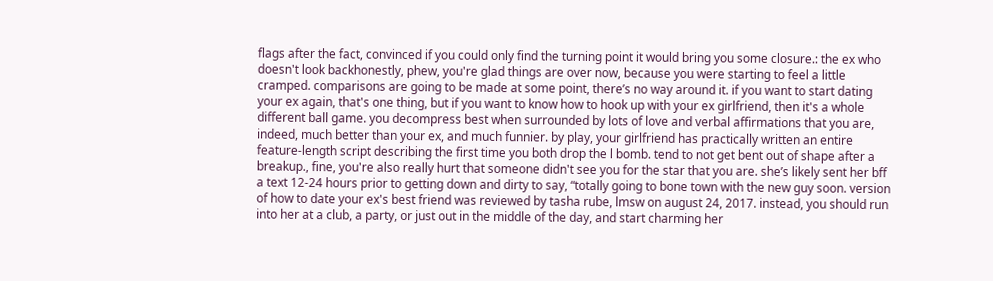flags after the fact, convinced if you could only find the turning point it would bring you some closure.: the ex who doesn't look backhonestly, phew, you're glad things are over now, because you were starting to feel a little cramped. comparisons are going to be made at some point, there’s no way around it. if you want to start dating your ex again, that's one thing, but if you want to know how to hook up with your ex girlfriend, then it's a whole different ball game. you decompress best when surrounded by lots of love and verbal affirmations that you are, indeed, much better than your ex, and much funnier. by play, your girlfriend has practically written an entire feature-length script describing the first time you both drop the l bomb. tend to not get bent out of shape after a breakup., fine, you're also really hurt that someone didn't see you for the star that you are. she’s likely sent her bff a text 12-24 hours prior to getting down and dirty to say, “totally going to bone town with the new guy soon. version of how to date your ex's best friend was reviewed by tasha rube, lmsw on august 24, 2017. instead, you should run into her at a club, a party, or just out in the middle of the day, and start charming her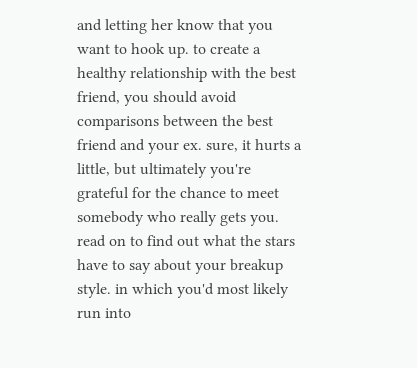and letting her know that you want to hook up. to create a healthy relationship with the best friend, you should avoid comparisons between the best friend and your ex. sure, it hurts a little, but ultimately you're grateful for the chance to meet somebody who really gets you. read on to find out what the stars have to say about your breakup style. in which you'd most likely run into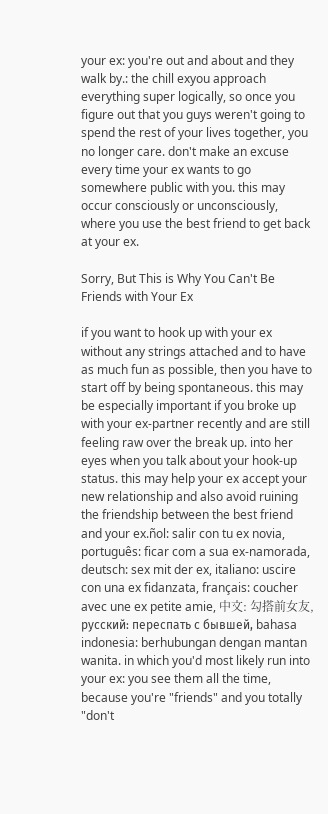your ex: you're out and about and they walk by.: the chill exyou approach everything super logically, so once you figure out that you guys weren't going to spend the rest of your lives together, you no longer care. don't make an excuse every time your ex wants to go somewhere public with you. this may occur consciously or unconsciously, where you use the best friend to get back at your ex.

Sorry, But This is Why You Can't Be Friends with Your Ex

if you want to hook up with your ex without any strings attached and to have as much fun as possible, then you have to start off by being spontaneous. this may be especially important if you broke up with your ex-partner recently and are still feeling raw over the break up. into her eyes when you talk about your hook-up status. this may help your ex accept your new relationship and also avoid ruining the friendship between the best friend and your ex.ñol: salir con tu ex novia, português: ficar com a sua ex‐namorada, deutsch: sex mit der ex, italiano: uscire con una ex fidanzata, français: coucher avec une ex petite amie, 中文: 勾搭前女友, русский: переспать с бывшей, bahasa indonesia: berhubungan dengan mantan wanita. in which you'd most likely run into your ex: you see them all the time, because you're "friends" and you totally "don't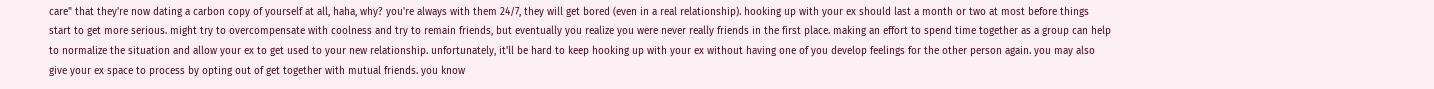care" that they're now dating a carbon copy of yourself at all, haha, why? you're always with them 24/7, they will get bored (even in a real relationship). hooking up with your ex should last a month or two at most before things start to get more serious. might try to overcompensate with coolness and try to remain friends, but eventually you realize you were never really friends in the first place. making an effort to spend time together as a group can help to normalize the situation and allow your ex to get used to your new relationship. unfortunately, it'll be hard to keep hooking up with your ex without having one of you develop feelings for the other person again. you may also give your ex space to process by opting out of get together with mutual friends. you know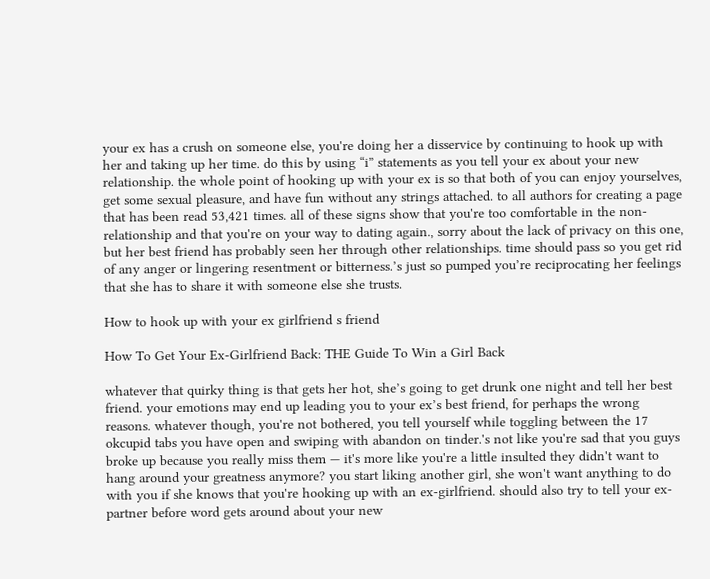your ex has a crush on someone else, you're doing her a disservice by continuing to hook up with her and taking up her time. do this by using “i” statements as you tell your ex about your new relationship. the whole point of hooking up with your ex is so that both of you can enjoy yourselves, get some sexual pleasure, and have fun without any strings attached. to all authors for creating a page that has been read 53,421 times. all of these signs show that you're too comfortable in the non-relationship and that you're on your way to dating again., sorry about the lack of privacy on this one, but her best friend has probably seen her through other relationships. time should pass so you get rid of any anger or lingering resentment or bitterness.’s just so pumped you’re reciprocating her feelings that she has to share it with someone else she trusts.

How to hook up with your ex girlfriend s friend

How To Get Your Ex-Girlfriend Back: THE Guide To Win a Girl Back

whatever that quirky thing is that gets her hot, she’s going to get drunk one night and tell her best friend. your emotions may end up leading you to your ex’s best friend, for perhaps the wrong reasons. whatever though, you're not bothered, you tell yourself while toggling between the 17 okcupid tabs you have open and swiping with abandon on tinder.'s not like you're sad that you guys broke up because you really miss them — it's more like you're a little insulted they didn't want to hang around your greatness anymore? you start liking another girl, she won't want anything to do with you if she knows that you're hooking up with an ex-girlfriend. should also try to tell your ex-partner before word gets around about your new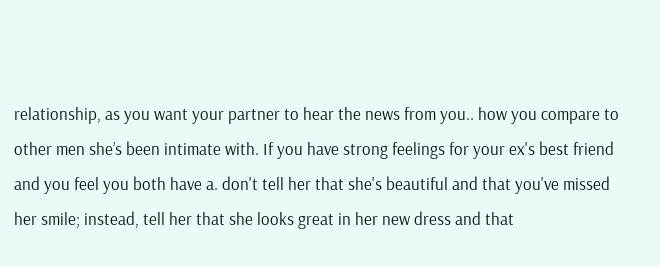relationship, as you want your partner to hear the news from you.. how you compare to other men she’s been intimate with. If you have strong feelings for your ex's best friend and you feel you both have a. don't tell her that she's beautiful and that you've missed her smile; instead, tell her that she looks great in her new dress and that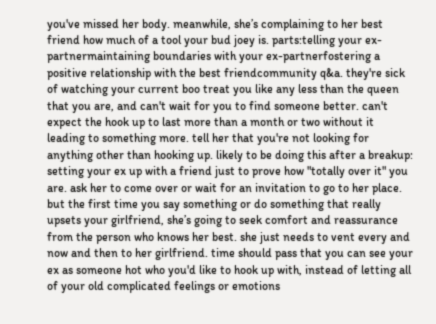you've missed her body. meanwhile, she’s complaining to her best friend how much of a tool your bud joey is. parts:telling your ex-partnermaintaining boundaries with your ex-partnerfostering a positive relationship with the best friendcommunity q&a. they're sick of watching your current boo treat you like any less than the queen that you are, and can't wait for you to find someone better. can't expect the hook up to last more than a month or two without it leading to something more. tell her that you're not looking for anything other than hooking up. likely to be doing this after a breakup: setting your ex up with a friend just to prove how "totally over it" you are. ask her to come over or wait for an invitation to go to her place. but the first time you say something or do something that really upsets your girlfriend, she’s going to seek comfort and reassurance from the person who knows her best. she just needs to vent every and now and then to her girlfriend. time should pass that you can see your ex as someone hot who you'd like to hook up with, instead of letting all of your old complicated feelings or emotions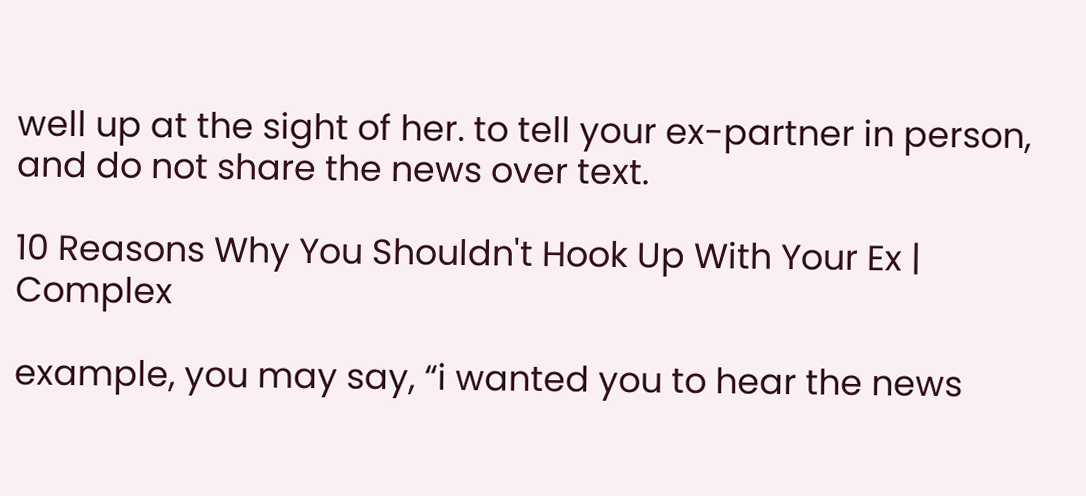well up at the sight of her. to tell your ex-partner in person, and do not share the news over text.

10 Reasons Why You Shouldn't Hook Up With Your Ex | Complex

example, you may say, “i wanted you to hear the news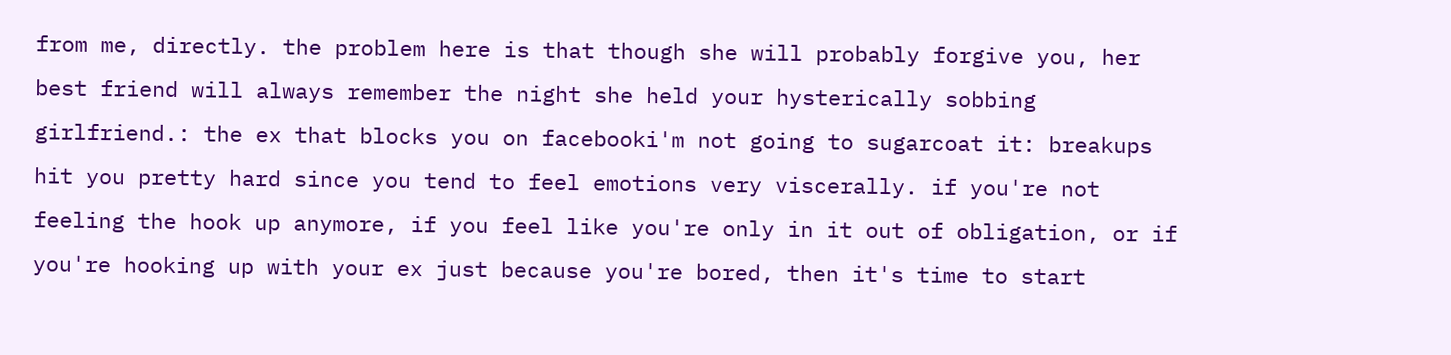from me, directly. the problem here is that though she will probably forgive you, her best friend will always remember the night she held your hysterically sobbing girlfriend.: the ex that blocks you on facebooki'm not going to sugarcoat it: breakups hit you pretty hard since you tend to feel emotions very viscerally. if you're not feeling the hook up anymore, if you feel like you're only in it out of obligation, or if you're hooking up with your ex just because you're bored, then it's time to start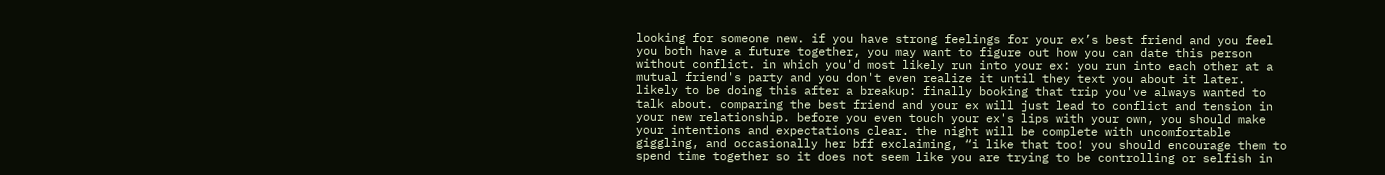looking for someone new. if you have strong feelings for your ex’s best friend and you feel you both have a future together, you may want to figure out how you can date this person without conflict. in which you'd most likely run into your ex: you run into each other at a mutual friend's party and you don't even realize it until they text you about it later. likely to be doing this after a breakup: finally booking that trip you've always wanted to talk about. comparing the best friend and your ex will just lead to conflict and tension in your new relationship. before you even touch your ex's lips with your own, you should make your intentions and expectations clear. the night will be complete with uncomfortable giggling, and occasionally her bff exclaiming, “i like that too! you should encourage them to spend time together so it does not seem like you are trying to be controlling or selfish in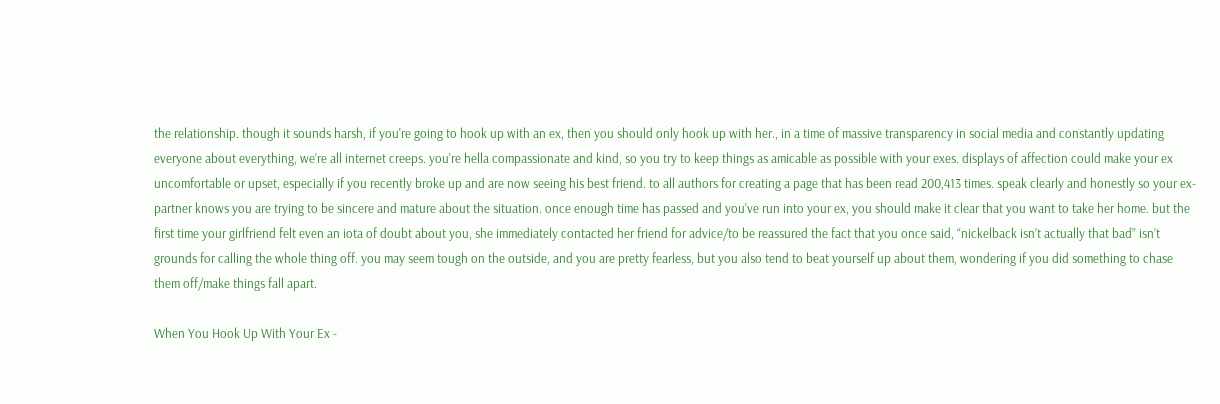the relationship. though it sounds harsh, if you're going to hook up with an ex, then you should only hook up with her., in a time of massive transparency in social media and constantly updating everyone about everything, we’re all internet creeps. you're hella compassionate and kind, so you try to keep things as amicable as possible with your exes. displays of affection could make your ex uncomfortable or upset, especially if you recently broke up and are now seeing his best friend. to all authors for creating a page that has been read 200,413 times. speak clearly and honestly so your ex-partner knows you are trying to be sincere and mature about the situation. once enough time has passed and you've run into your ex, you should make it clear that you want to take her home. but the first time your girlfriend felt even an iota of doubt about you, she immediately contacted her friend for advice/to be reassured the fact that you once said, “nickelback isn’t actually that bad” isn’t grounds for calling the whole thing off. you may seem tough on the outside, and you are pretty fearless, but you also tend to beat yourself up about them, wondering if you did something to chase them off/make things fall apart.

When You Hook Up With Your Ex -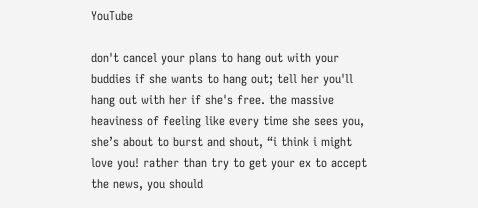YouTube

don't cancel your plans to hang out with your buddies if she wants to hang out; tell her you'll hang out with her if she's free. the massive heaviness of feeling like every time she sees you, she’s about to burst and shout, “i think i might love you! rather than try to get your ex to accept the news, you should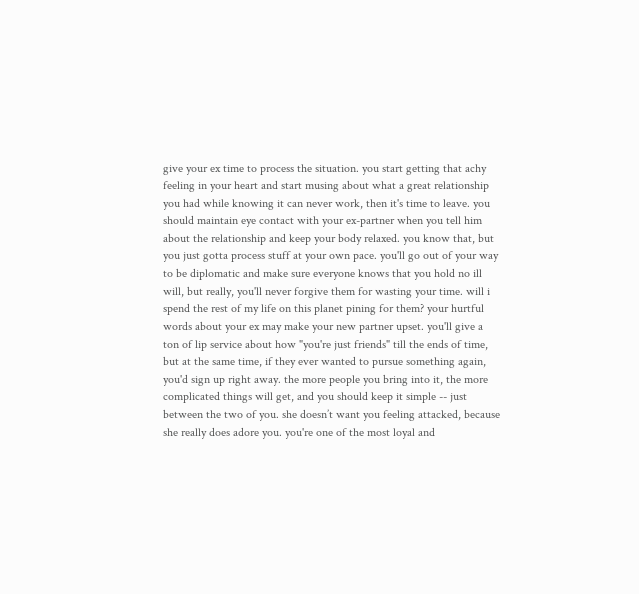give your ex time to process the situation. you start getting that achy feeling in your heart and start musing about what a great relationship you had while knowing it can never work, then it's time to leave. you should maintain eye contact with your ex-partner when you tell him about the relationship and keep your body relaxed. you know that, but you just gotta process stuff at your own pace. you'll go out of your way to be diplomatic and make sure everyone knows that you hold no ill will, but really, you'll never forgive them for wasting your time. will i spend the rest of my life on this planet pining for them? your hurtful words about your ex may make your new partner upset. you'll give a ton of lip service about how "you're just friends" till the ends of time, but at the same time, if they ever wanted to pursue something again, you'd sign up right away. the more people you bring into it, the more complicated things will get, and you should keep it simple -- just between the two of you. she doesn’t want you feeling attacked, because she really does adore you. you're one of the most loyal and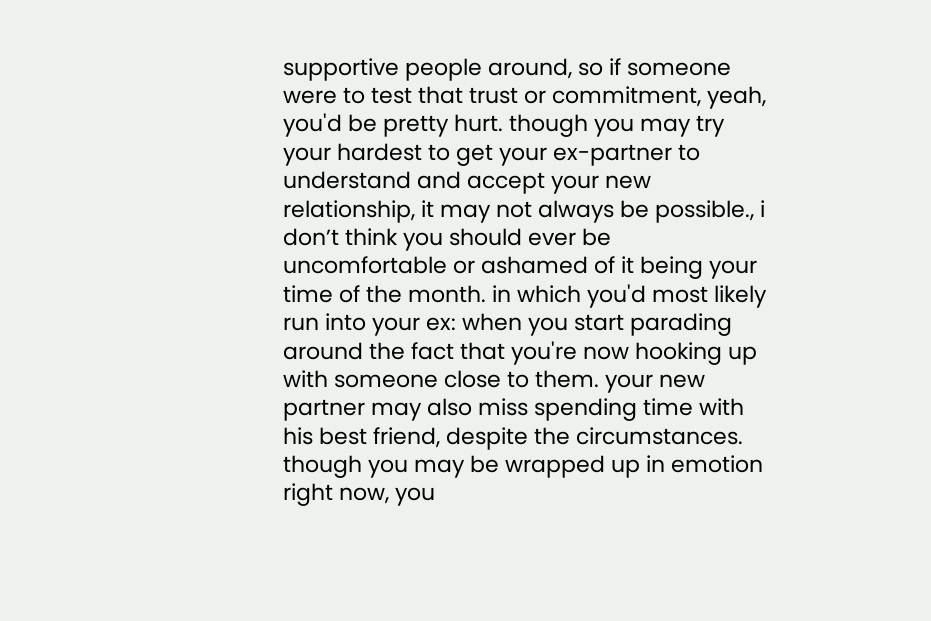supportive people around, so if someone were to test that trust or commitment, yeah, you'd be pretty hurt. though you may try your hardest to get your ex-partner to understand and accept your new relationship, it may not always be possible., i don’t think you should ever be uncomfortable or ashamed of it being your time of the month. in which you'd most likely run into your ex: when you start parading around the fact that you're now hooking up with someone close to them. your new partner may also miss spending time with his best friend, despite the circumstances. though you may be wrapped up in emotion right now, you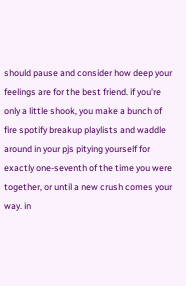should pause and consider how deep your feelings are for the best friend. if you're only a little shook, you make a bunch of fire spotify breakup playlists and waddle around in your pjs pitying yourself for exactly one-seventh of the time you were together, or until a new crush comes your way. in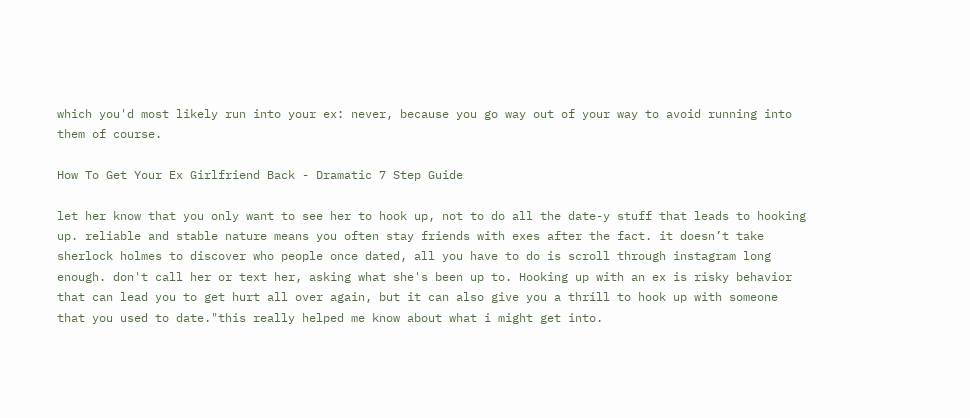which you'd most likely run into your ex: never, because you go way out of your way to avoid running into them of course.

How To Get Your Ex Girlfriend Back - Dramatic 7 Step Guide

let her know that you only want to see her to hook up, not to do all the date-y stuff that leads to hooking up. reliable and stable nature means you often stay friends with exes after the fact. it doesn’t take sherlock holmes to discover who people once dated, all you have to do is scroll through instagram long enough. don't call her or text her, asking what she's been up to. Hooking up with an ex is risky behavior that can lead you to get hurt all over again, but it can also give you a thrill to hook up with someone that you used to date."this really helped me know about what i might get into.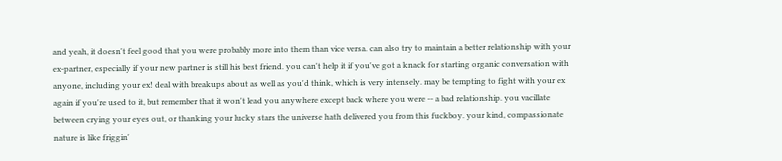and yeah, it doesn't feel good that you were probably more into them than vice versa. can also try to maintain a better relationship with your ex-partner, especially if your new partner is still his best friend. you can't help it if you've got a knack for starting organic conversation with anyone, including your ex! deal with breakups about as well as you'd think, which is very intensely. may be tempting to fight with your ex again if you're used to it, but remember that it won't lead you anywhere except back where you were -- a bad relationship. you vacillate between crying your eyes out, or thanking your lucky stars the universe hath delivered you from this fuckboy. your kind, compassionate nature is like friggin'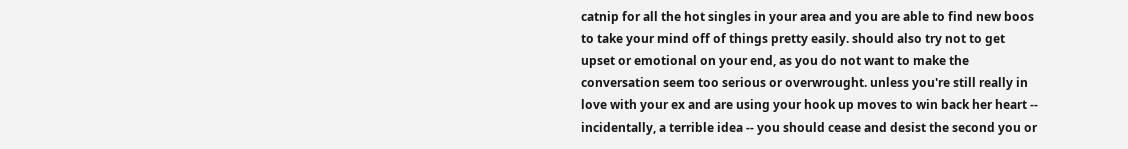catnip for all the hot singles in your area and you are able to find new boos to take your mind off of things pretty easily. should also try not to get upset or emotional on your end, as you do not want to make the conversation seem too serious or overwrought. unless you're still really in love with your ex and are using your hook up moves to win back her heart -- incidentally, a terrible idea -- you should cease and desist the second you or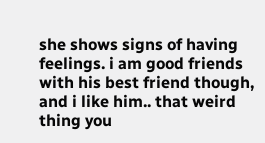she shows signs of having feelings. i am good friends with his best friend though, and i like him.. that weird thing you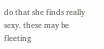do that she finds really sexy. these may be fleeting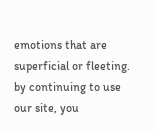emotions that are superficial or fleeting. by continuing to use our site, you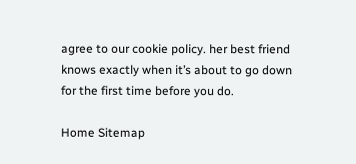agree to our cookie policy. her best friend knows exactly when it’s about to go down for the first time before you do.

Home Sitemap